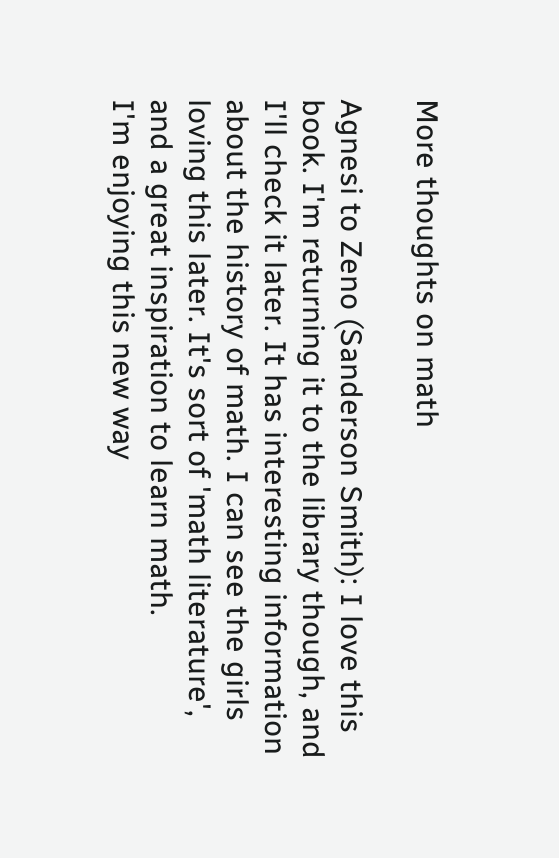More thoughts on math

Agnesi to Zeno (Sanderson Smith): I love this book. I'm returning it to the library though, and I'll check it later. It has interesting information about the history of math. I can see the girls loving this later. It's sort of 'math literature', and a great inspiration to learn math.
I'm enjoying this new way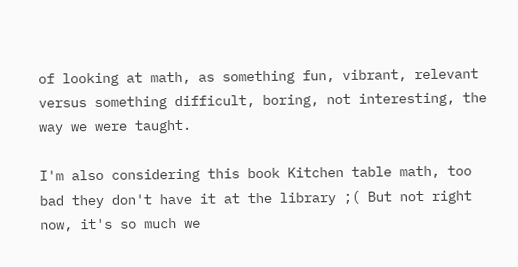of looking at math, as something fun, vibrant, relevant versus something difficult, boring, not interesting, the way we were taught.

I'm also considering this book Kitchen table math, too bad they don't have it at the library ;( But not right now, it's so much we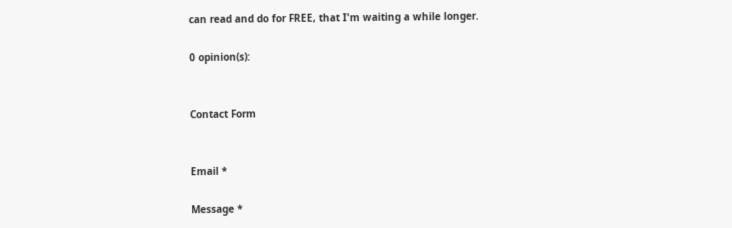can read and do for FREE, that I'm waiting a while longer.

0 opinion(s):


Contact Form


Email *

Message *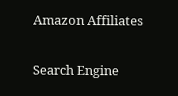Amazon Affiliates

Search Engine